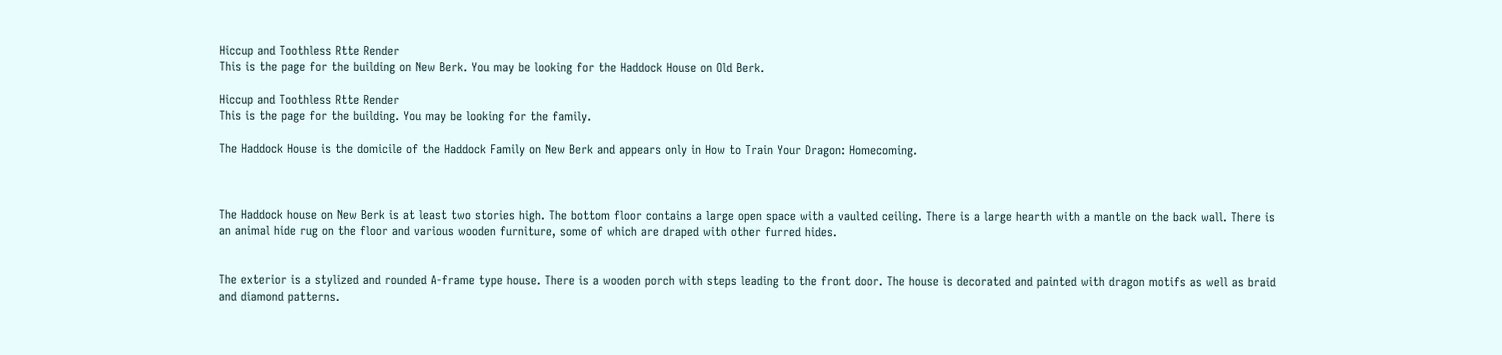Hiccup and Toothless Rtte Render
This is the page for the building on New Berk. You may be looking for the Haddock House on Old Berk.

Hiccup and Toothless Rtte Render
This is the page for the building. You may be looking for the family.

The Haddock House is the domicile of the Haddock Family on New Berk and appears only in How to Train Your Dragon: Homecoming.



The Haddock house on New Berk is at least two stories high. The bottom floor contains a large open space with a vaulted ceiling. There is a large hearth with a mantle on the back wall. There is an animal hide rug on the floor and various wooden furniture, some of which are draped with other furred hides.


The exterior is a stylized and rounded A-frame type house. There is a wooden porch with steps leading to the front door. The house is decorated and painted with dragon motifs as well as braid and diamond patterns.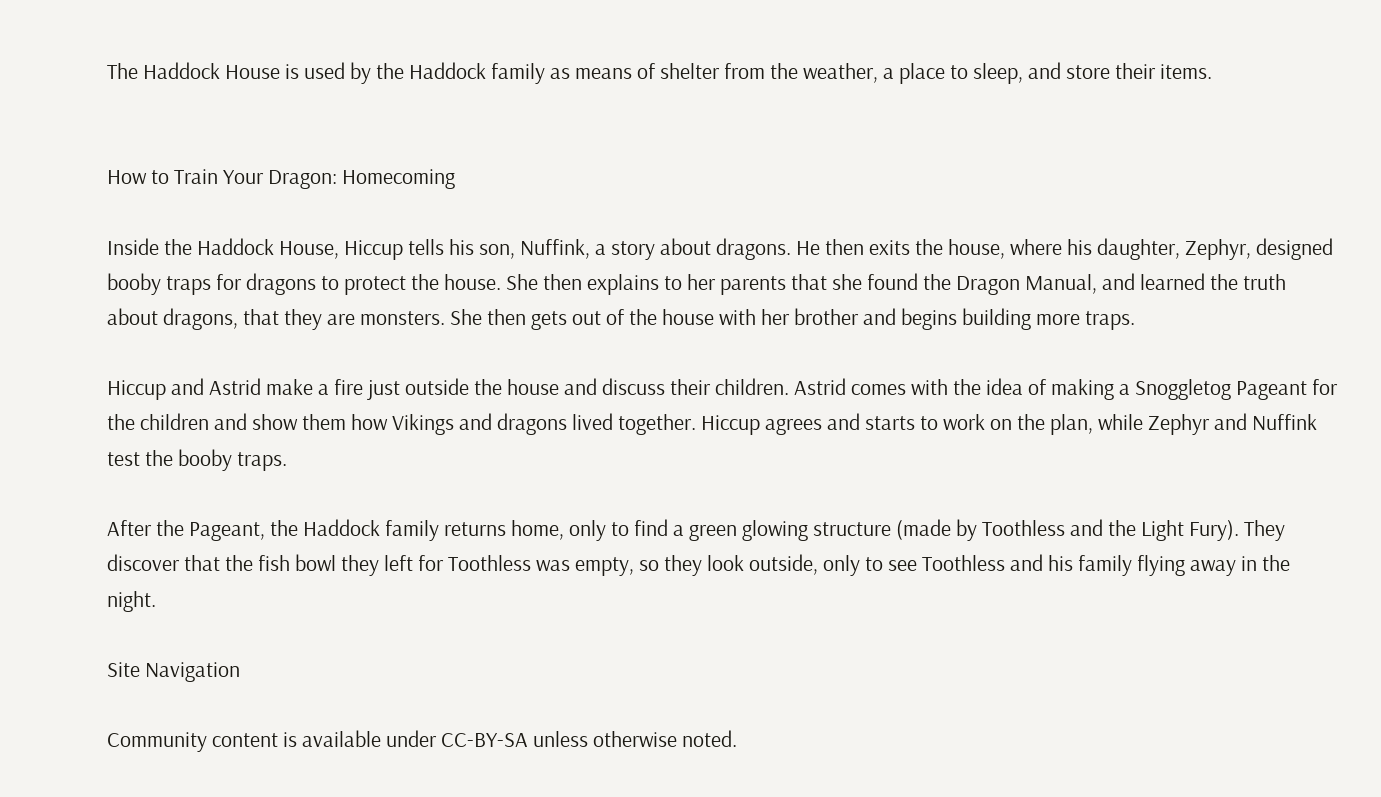The Haddock House is used by the Haddock family as means of shelter from the weather, a place to sleep, and store their items.


How to Train Your Dragon: Homecoming

Inside the Haddock House, Hiccup tells his son, Nuffink, a story about dragons. He then exits the house, where his daughter, Zephyr, designed booby traps for dragons to protect the house. She then explains to her parents that she found the Dragon Manual, and learned the truth about dragons, that they are monsters. She then gets out of the house with her brother and begins building more traps.

Hiccup and Astrid make a fire just outside the house and discuss their children. Astrid comes with the idea of making a Snoggletog Pageant for the children and show them how Vikings and dragons lived together. Hiccup agrees and starts to work on the plan, while Zephyr and Nuffink test the booby traps.

After the Pageant, the Haddock family returns home, only to find a green glowing structure (made by Toothless and the Light Fury). They discover that the fish bowl they left for Toothless was empty, so they look outside, only to see Toothless and his family flying away in the night.

Site Navigation

Community content is available under CC-BY-SA unless otherwise noted.